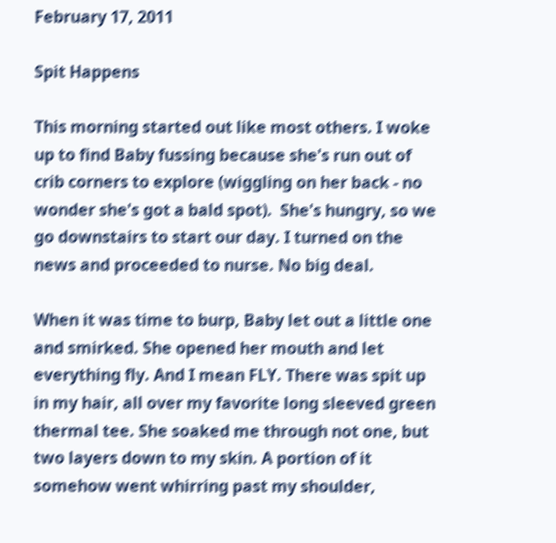February 17, 2011

Spit Happens

This morning started out like most others. I woke up to find Baby fussing because she's run out of crib corners to explore (wiggling on her back - no wonder she's got a bald spot).  She's hungry, so we go downstairs to start our day. I turned on the news and proceeded to nurse. No big deal.

When it was time to burp, Baby let out a little one and smirked. She opened her mouth and let everything fly. And I mean FLY. There was spit up in my hair, all over my favorite long sleeved green thermal tee. She soaked me through not one, but two layers down to my skin. A portion of it somehow went whirring past my shoulder,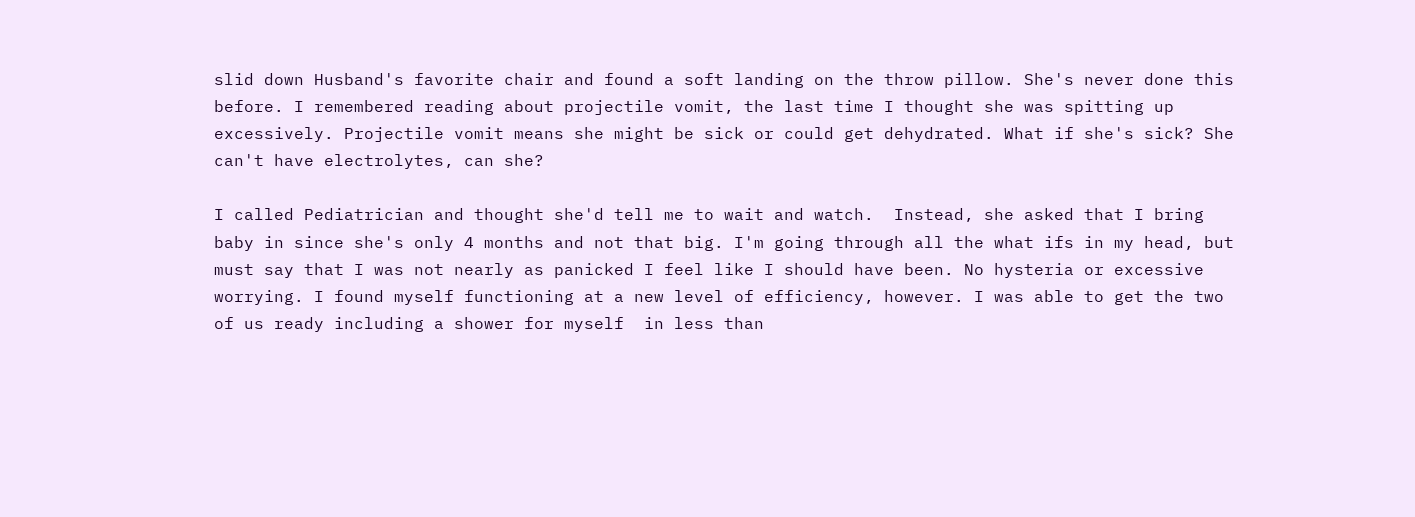slid down Husband's favorite chair and found a soft landing on the throw pillow. She's never done this before. I remembered reading about projectile vomit, the last time I thought she was spitting up excessively. Projectile vomit means she might be sick or could get dehydrated. What if she's sick? She can't have electrolytes, can she?

I called Pediatrician and thought she'd tell me to wait and watch.  Instead, she asked that I bring baby in since she's only 4 months and not that big. I'm going through all the what ifs in my head, but must say that I was not nearly as panicked I feel like I should have been. No hysteria or excessive worrying. I found myself functioning at a new level of efficiency, however. I was able to get the two of us ready including a shower for myself  in less than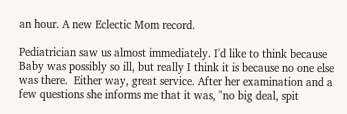an hour. A new Eclectic Mom record.

Pediatrician saw us almost immediately. I'd like to think because Baby was possibly so ill, but really I think it is because no one else was there.  Either way, great service. After her examination and a few questions she informs me that it was, "no big deal, spit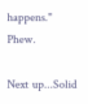happens." Phew.

Next up...Solid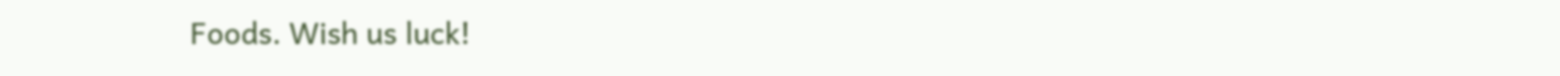Foods. Wish us luck!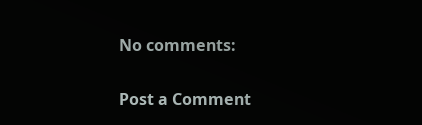No comments:

Post a Comment